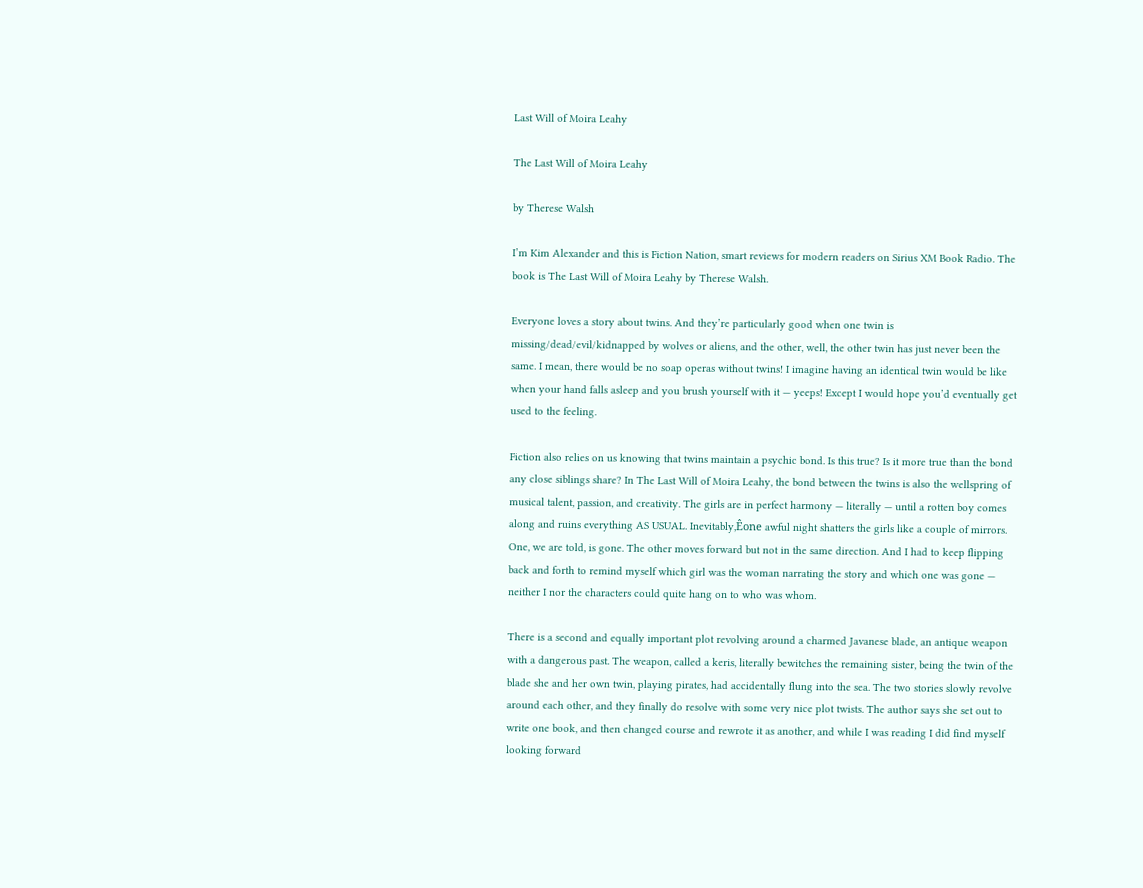Last Will of Moira Leahy

The Last Will of Moira Leahy

by Therese Walsh

I’m Kim Alexander and this is Fiction Nation, smart reviews for modern readers on Sirius XM Book Radio. The book is The Last Will of Moira Leahy by Therese Walsh.

Everyone loves a story about twins. And they’re particularly good when one twin is missing/dead/evil/kidnapped by wolves or aliens, and the other, well, the other twin has just never been the same. I mean, there would be no soap operas without twins! I imagine having an identical twin would be like when your hand falls asleep and you brush yourself with it — yeeps! Except I would hope you’d eventually get used to the feeling.

Fiction also relies on us knowing that twins maintain a psychic bond. Is this true? Is it more true than the bond any close siblings share? In The Last Will of Moira Leahy, the bond between the twins is also the wellspring of musical talent, passion, and creativity. The girls are in perfect harmony — literally — until a rotten boy comes along and ruins everything AS USUAL. Inevitably,Êone awful night shatters the girls like a couple of mirrors. One, we are told, is gone. The other moves forward but not in the same direction. And I had to keep flipping back and forth to remind myself which girl was the woman narrating the story and which one was gone — neither I nor the characters could quite hang on to who was whom.

There is a second and equally important plot revolving around a charmed Javanese blade, an antique weapon with a dangerous past. The weapon, called a keris, literally bewitches the remaining sister, being the twin of the blade she and her own twin, playing pirates, had accidentally flung into the sea. The two stories slowly revolve around each other, and they finally do resolve with some very nice plot twists. The author says she set out to write one book, and then changed course and rewrote it as another, and while I was reading I did find myself looking forward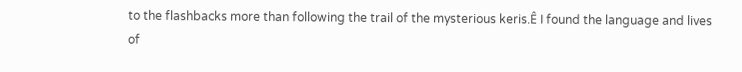to the flashbacks more than following the trail of the mysterious keris.Ê I found the language and lives of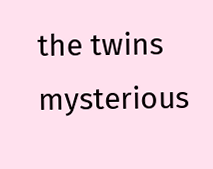the twins mysterious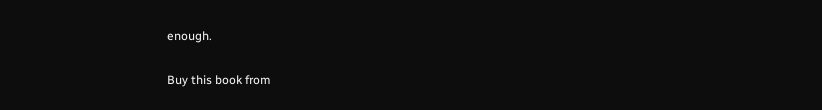enough.

Buy this book from